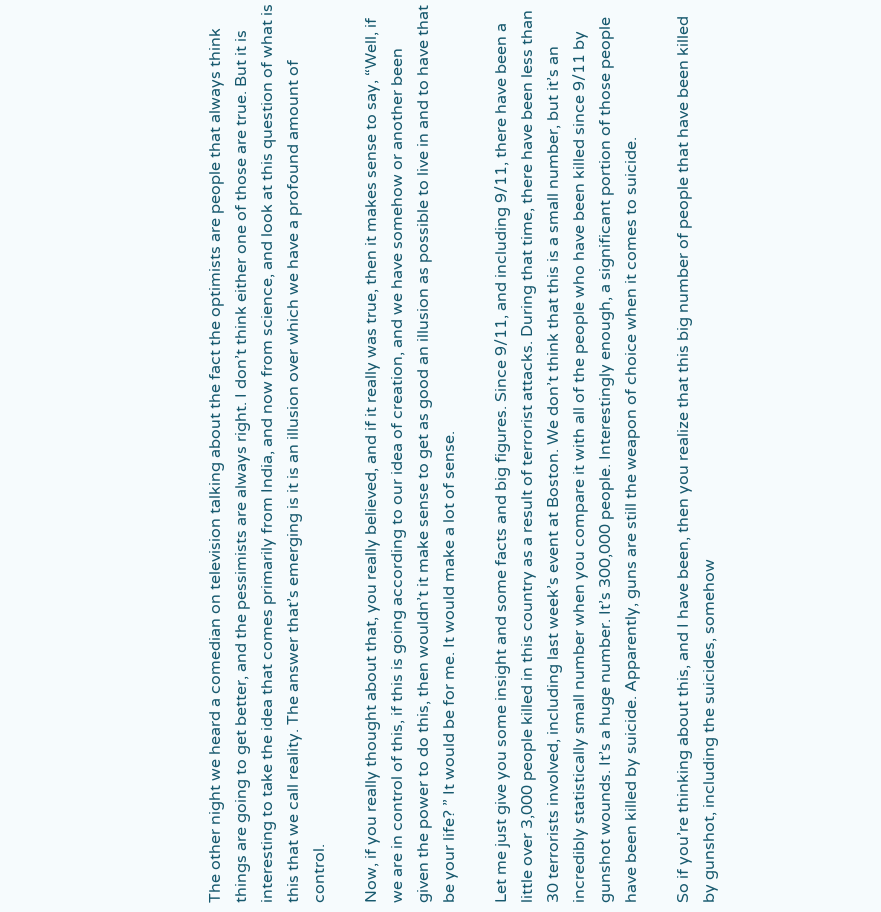The other night we heard a comedian on television talking about the fact the optimists are people that always think things are going to get better, and the pessimists are always right. I don’t think either one of those are true. But it is interesting to take the idea that comes primarily from India, and now from science, and look at this question of what is this that we call reality. The answer that’s emerging is it is an illusion over which we have a profound amount of control.

Now, if you really thought about that, you really believed, and if it really was true, then it makes sense to say, “Well, if we are in control of this, if this is going according to our idea of creation, and we have somehow or another been given the power to do this, then wouldn’t it make sense to get as good an illusion as possible to live in and to have that be your life? ” It would be for me. It would make a lot of sense.

Let me just give you some insight and some facts and big figures. Since 9/11, and including 9/11, there have been a little over 3,000 people killed in this country as a result of terrorist attacks. During that time, there have been less than 30 terrorists involved, including last week’s event at Boston. We don’t think that this is a small number, but it’s an incredibly statistically small number when you compare it with all of the people who have been killed since 9/11 by gunshot wounds. It’s a huge number. It’s 300,000 people. Interestingly enough, a significant portion of those people have been killed by suicide. Apparently, guns are still the weapon of choice when it comes to suicide.

So if you’re thinking about this, and I have been, then you realize that this big number of people that have been killed by gunshot, including the suicides, somehow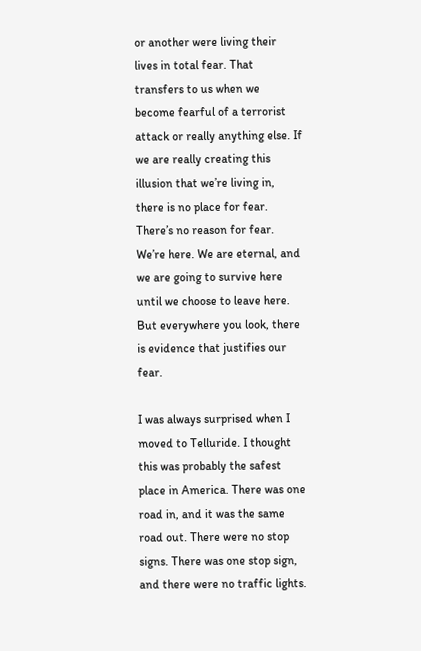or another were living their lives in total fear. That transfers to us when we become fearful of a terrorist attack or really anything else. If we are really creating this illusion that we’re living in, there is no place for fear. There’s no reason for fear. We’re here. We are eternal, and we are going to survive here until we choose to leave here. But everywhere you look, there is evidence that justifies our fear.

I was always surprised when I moved to Telluride. I thought this was probably the safest place in America. There was one road in, and it was the same road out. There were no stop signs. There was one stop sign, and there were no traffic lights.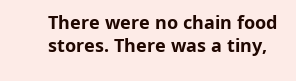There were no chain food stores. There was a tiny,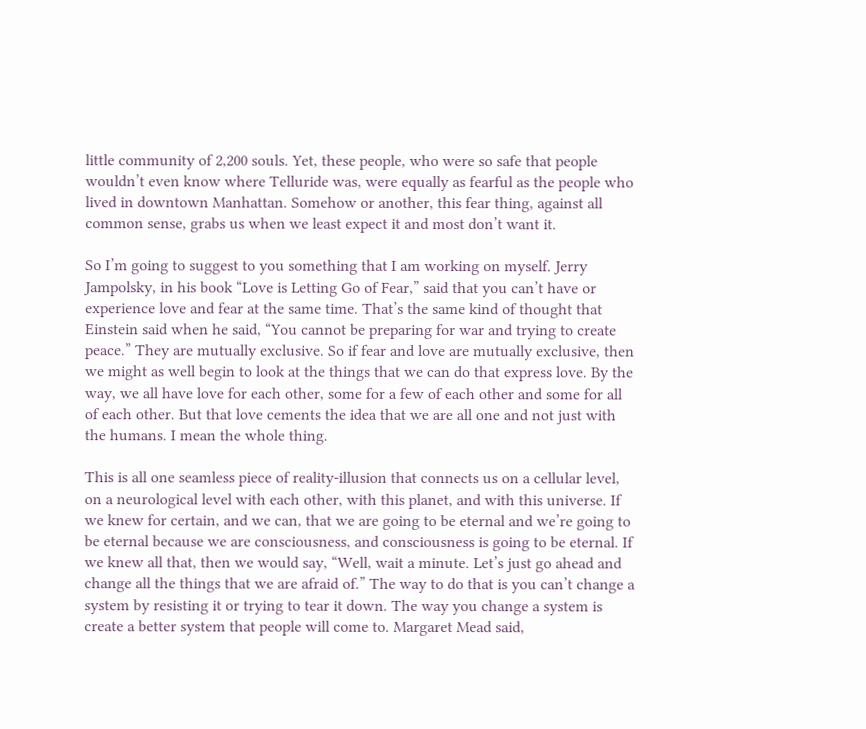little community of 2,200 souls. Yet, these people, who were so safe that people wouldn’t even know where Telluride was, were equally as fearful as the people who lived in downtown Manhattan. Somehow or another, this fear thing, against all common sense, grabs us when we least expect it and most don’t want it.

So I’m going to suggest to you something that I am working on myself. Jerry Jampolsky, in his book “Love is Letting Go of Fear,” said that you can’t have or experience love and fear at the same time. That’s the same kind of thought that Einstein said when he said, “You cannot be preparing for war and trying to create peace.” They are mutually exclusive. So if fear and love are mutually exclusive, then we might as well begin to look at the things that we can do that express love. By the way, we all have love for each other, some for a few of each other and some for all of each other. But that love cements the idea that we are all one and not just with the humans. I mean the whole thing.

This is all one seamless piece of reality-illusion that connects us on a cellular level, on a neurological level with each other, with this planet, and with this universe. If we knew for certain, and we can, that we are going to be eternal and we’re going to be eternal because we are consciousness, and consciousness is going to be eternal. If we knew all that, then we would say, “Well, wait a minute. Let’s just go ahead and change all the things that we are afraid of.” The way to do that is you can’t change a system by resisting it or trying to tear it down. The way you change a system is create a better system that people will come to. Margaret Mead said,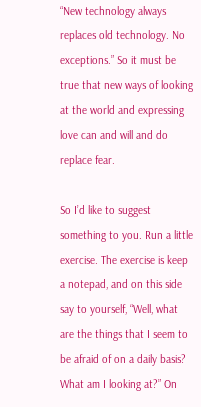“New technology always replaces old technology. No exceptions.” So it must be true that new ways of looking at the world and expressing love can and will and do replace fear.

So I’d like to suggest something to you. Run a little exercise. The exercise is keep a notepad, and on this side say to yourself, “Well, what are the things that I seem to be afraid of on a daily basis? What am I looking at?” On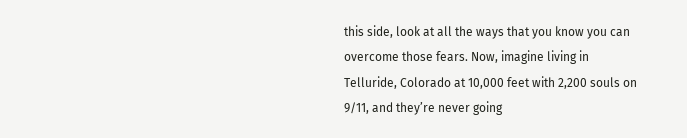this side, look at all the ways that you know you can overcome those fears. Now, imagine living in Telluride, Colorado at 10,000 feet with 2,200 souls on 9/11, and they’re never going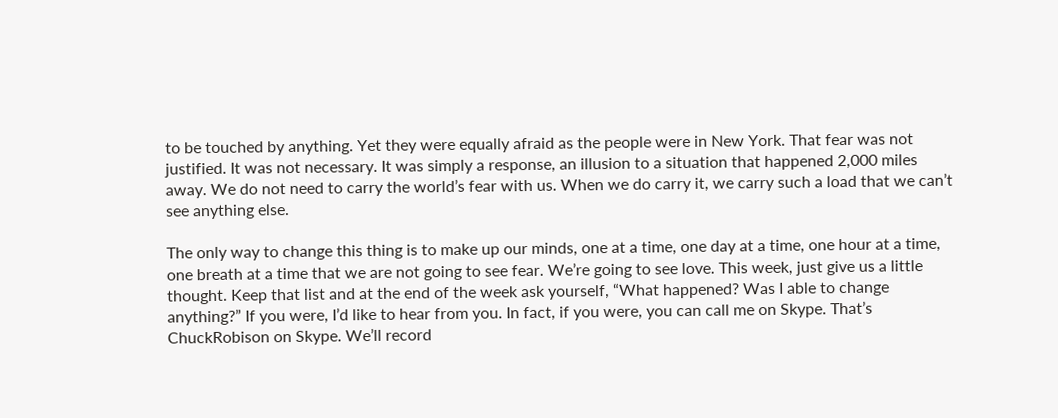to be touched by anything. Yet they were equally afraid as the people were in New York. That fear was not justified. It was not necessary. It was simply a response, an illusion to a situation that happened 2,000 miles away. We do not need to carry the world’s fear with us. When we do carry it, we carry such a load that we can’t see anything else.

The only way to change this thing is to make up our minds, one at a time, one day at a time, one hour at a time, one breath at a time that we are not going to see fear. We’re going to see love. This week, just give us a little thought. Keep that list and at the end of the week ask yourself, “What happened? Was I able to change anything?” If you were, I’d like to hear from you. In fact, if you were, you can call me on Skype. That’s ChuckRobison on Skype. We’ll record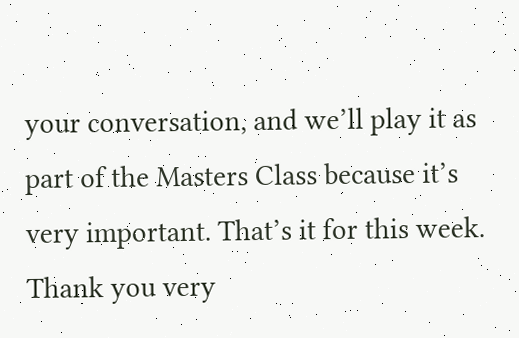your conversation, and we’ll play it as part of the Masters Class because it’s very important. That’s it for this week. Thank you very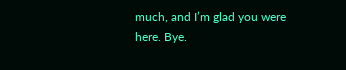much, and I’m glad you were here. Bye.